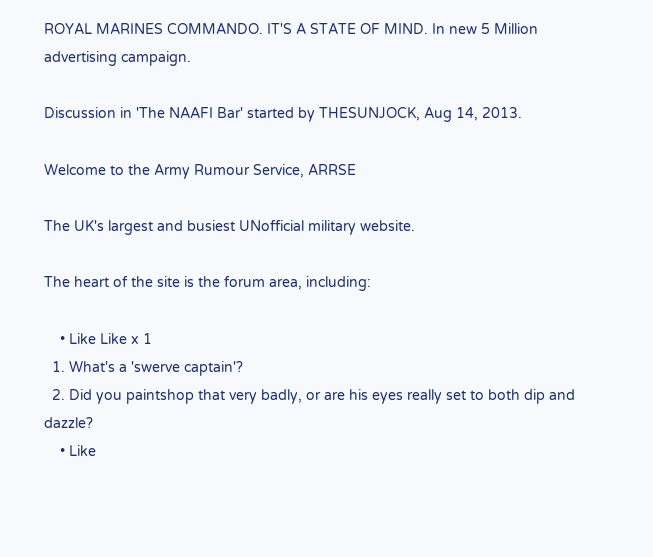ROYAL MARINES COMMANDO. IT'S A STATE OF MIND. In new 5 Million advertising campaign.

Discussion in 'The NAAFI Bar' started by THESUNJOCK, Aug 14, 2013.

Welcome to the Army Rumour Service, ARRSE

The UK's largest and busiest UNofficial military website.

The heart of the site is the forum area, including:

    • Like Like x 1
  1. What's a 'swerve captain'?
  2. Did you paintshop that very badly, or are his eyes really set to both dip and dazzle?
    • Like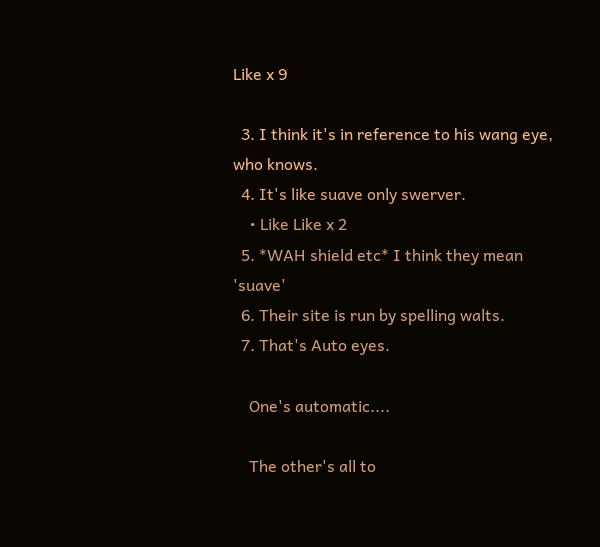Like x 9

  3. I think it's in reference to his wang eye, who knows.
  4. It's like suave only swerver.
    • Like Like x 2
  5. *WAH shield etc* I think they mean 'suave'
  6. Their site is run by spelling walts.
  7. That's Auto eyes.

    One's automatic....

    The other's all to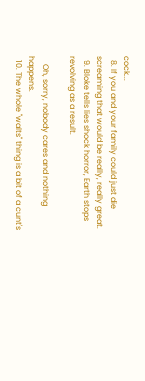cock...
  8. If you and your family could just die screaming that would be really, really great.
  9. Bloke tells lies shock horror, Earth stops revolving as a result.

    Oh, sorry, nobody cares and nothing happens.
  10. The whole "walts" thing is a bit of a cunt's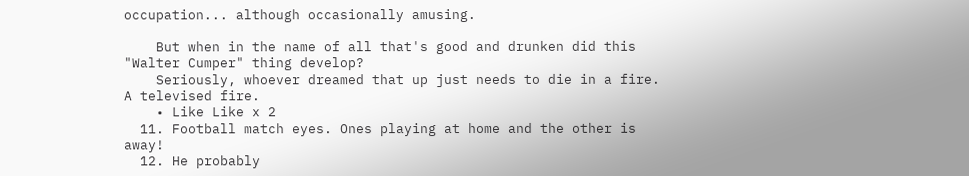occupation... although occasionally amusing.

    But when in the name of all that's good and drunken did this "Walter Cumper" thing develop?
    Seriously, whoever dreamed that up just needs to die in a fire. A televised fire.
    • Like Like x 2
  11. Football match eyes. Ones playing at home and the other is away!
  12. He probably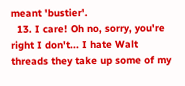meant 'bustier'.
  13. I care! Oh no, sorry, you're right I don't... I hate Walt threads they take up some of my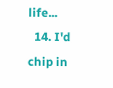life...
  14. I'd chip in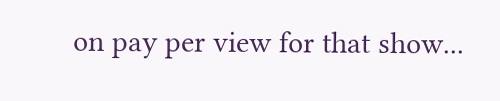on pay per view for that show...